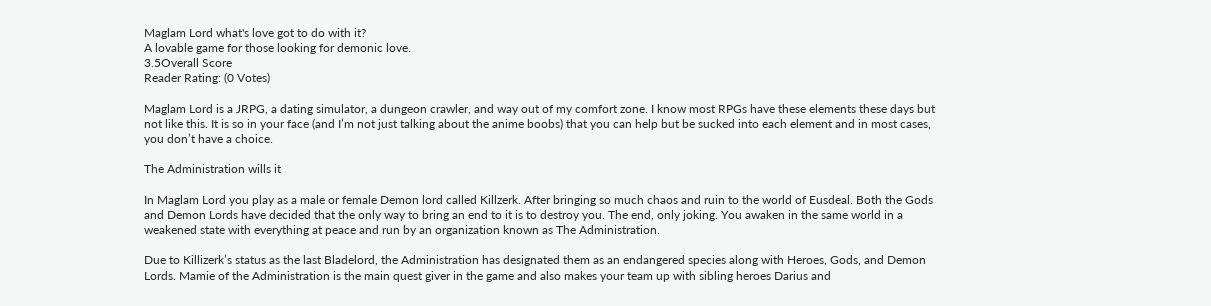Maglam Lord what's love got to do with it?
A lovable game for those looking for demonic love.
3.5Overall Score
Reader Rating: (0 Votes)

Maglam Lord is a JRPG, a dating simulator, a dungeon crawler, and way out of my comfort zone. I know most RPGs have these elements these days but not like this. It is so in your face (and I’m not just talking about the anime boobs) that you can help but be sucked into each element and in most cases, you don’t have a choice.

The Administration wills it

In Maglam Lord you play as a male or female Demon lord called Killzerk. After bringing so much chaos and ruin to the world of Eusdeal. Both the Gods and Demon Lords have decided that the only way to bring an end to it is to destroy you. The end, only joking. You awaken in the same world in a weakened state with everything at peace and run by an organization known as The Administration.

Due to Killizerk’s status as the last Bladelord, the Administration has designated them as an endangered species along with Heroes, Gods, and Demon Lords. Mamie of the Administration is the main quest giver in the game and also makes your team up with sibling heroes Darius and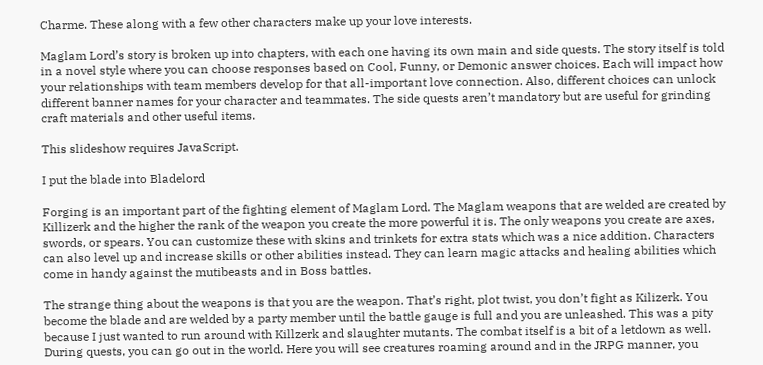Charme. These along with a few other characters make up your love interests.

Maglam Lord’s story is broken up into chapters, with each one having its own main and side quests. The story itself is told in a novel style where you can choose responses based on Cool, Funny, or Demonic answer choices. Each will impact how your relationships with team members develop for that all-important love connection. Also, different choices can unlock different banner names for your character and teammates. The side quests aren’t mandatory but are useful for grinding craft materials and other useful items.

This slideshow requires JavaScript.

I put the blade into Bladelord

Forging is an important part of the fighting element of Maglam Lord. The Maglam weapons that are welded are created by Killizerk and the higher the rank of the weapon you create the more powerful it is. The only weapons you create are axes, swords, or spears. You can customize these with skins and trinkets for extra stats which was a nice addition. Characters can also level up and increase skills or other abilities instead. They can learn magic attacks and healing abilities which come in handy against the mutibeasts and in Boss battles.

The strange thing about the weapons is that you are the weapon. That’s right, plot twist, you don’t fight as Kilizerk. You become the blade and are welded by a party member until the battle gauge is full and you are unleashed. This was a pity because I just wanted to run around with Killzerk and slaughter mutants. The combat itself is a bit of a letdown as well. During quests, you can go out in the world. Here you will see creatures roaming around and in the JRPG manner, you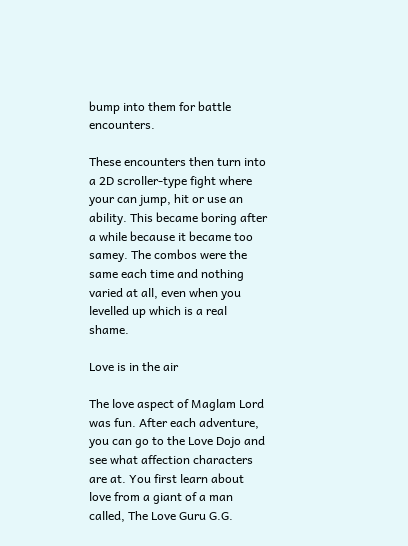bump into them for battle encounters.

These encounters then turn into a 2D scroller-type fight where your can jump, hit or use an ability. This became boring after a while because it became too samey. The combos were the same each time and nothing varied at all, even when you levelled up which is a real shame.

Love is in the air

The love aspect of Maglam Lord was fun. After each adventure, you can go to the Love Dojo and see what affection characters are at. You first learn about love from a giant of a man called, The Love Guru G.G.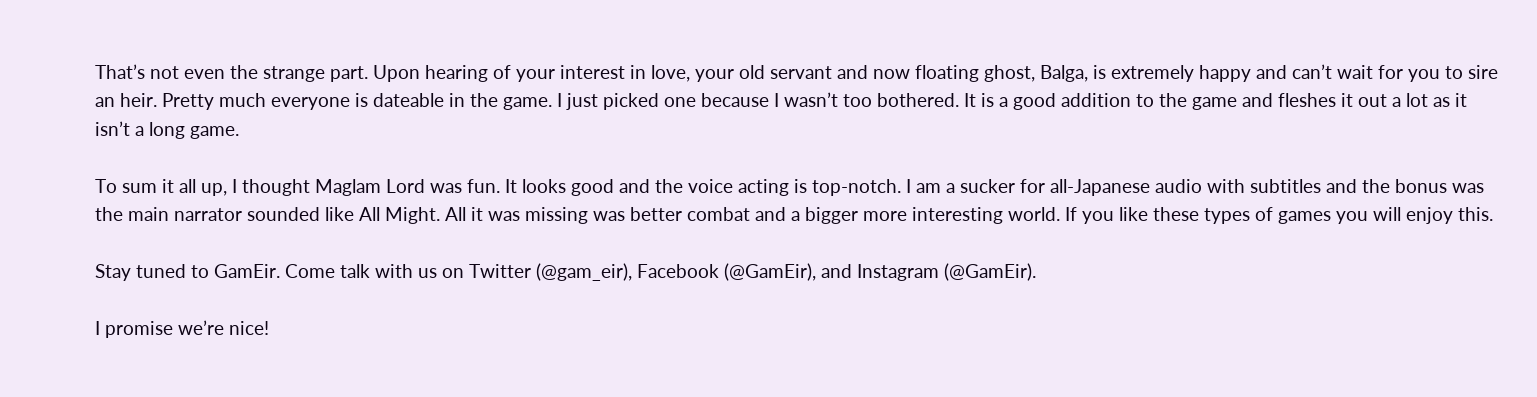That’s not even the strange part. Upon hearing of your interest in love, your old servant and now floating ghost, Balga, is extremely happy and can’t wait for you to sire an heir. Pretty much everyone is dateable in the game. I just picked one because I wasn’t too bothered. It is a good addition to the game and fleshes it out a lot as it isn’t a long game.

To sum it all up, I thought Maglam Lord was fun. It looks good and the voice acting is top-notch. I am a sucker for all-Japanese audio with subtitles and the bonus was the main narrator sounded like All Might. All it was missing was better combat and a bigger more interesting world. If you like these types of games you will enjoy this.

Stay tuned to GamEir. Come talk with us on Twitter (@gam_eir), Facebook (@GamEir), and Instagram (@GamEir).

I promise we’re nice!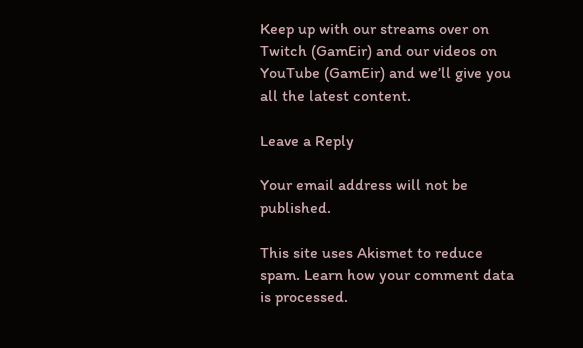Keep up with our streams over on Twitch (GamEir) and our videos on YouTube (GamEir) and we’ll give you all the latest content.

Leave a Reply

Your email address will not be published.

This site uses Akismet to reduce spam. Learn how your comment data is processed.